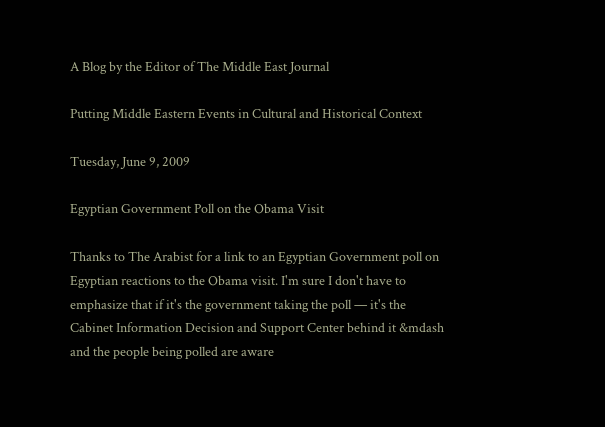A Blog by the Editor of The Middle East Journal

Putting Middle Eastern Events in Cultural and Historical Context

Tuesday, June 9, 2009

Egyptian Government Poll on the Obama Visit

Thanks to The Arabist for a link to an Egyptian Government poll on Egyptian reactions to the Obama visit. I'm sure I don't have to emphasize that if it's the government taking the poll — it's the Cabinet Information Decision and Support Center behind it &mdash and the people being polled are aware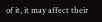of it, it may affect their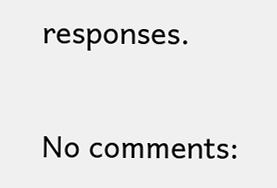responses.

No comments: